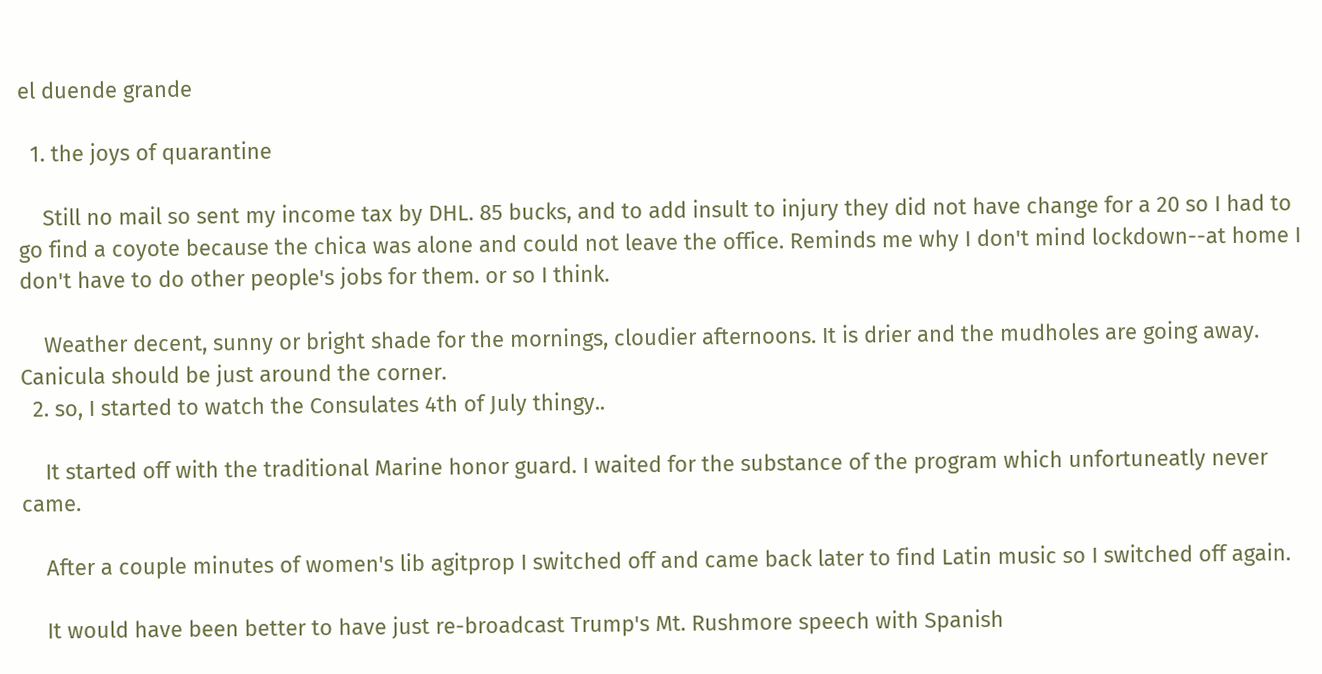el duende grande

  1. the joys of quarantine

    Still no mail so sent my income tax by DHL. 85 bucks, and to add insult to injury they did not have change for a 20 so I had to go find a coyote because the chica was alone and could not leave the office. Reminds me why I don't mind lockdown--at home I don't have to do other people's jobs for them. or so I think.

    Weather decent, sunny or bright shade for the mornings, cloudier afternoons. It is drier and the mudholes are going away. Canicula should be just around the corner.
  2. so, I started to watch the Consulates 4th of July thingy..

    It started off with the traditional Marine honor guard. I waited for the substance of the program which unfortuneatly never came.

    After a couple minutes of women's lib agitprop I switched off and came back later to find Latin music so I switched off again.

    It would have been better to have just re-broadcast Trump's Mt. Rushmore speech with Spanish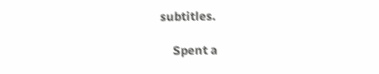subtitles.

    Spent a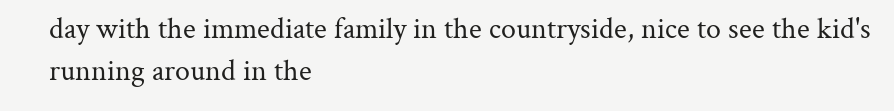day with the immediate family in the countryside, nice to see the kid's running around in the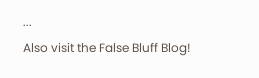...
Also visit the False Bluff Blog!